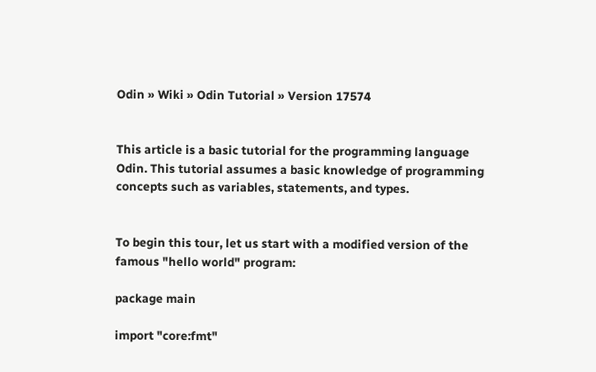Odin » Wiki » Odin Tutorial » Version 17574


This article is a basic tutorial for the programming language Odin. This tutorial assumes a basic knowledge of programming concepts such as variables, statements, and types.


To begin this tour, let us start with a modified version of the famous "hello world" program:

package main

import "core:fmt"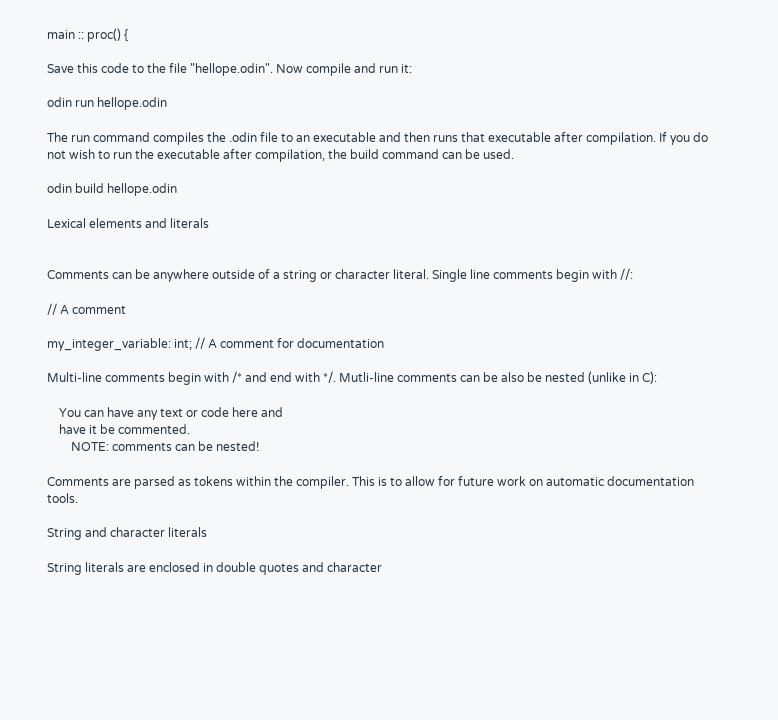main :: proc() {

Save this code to the file "hellope.odin". Now compile and run it:

odin run hellope.odin

The run command compiles the .odin file to an executable and then runs that executable after compilation. If you do not wish to run the executable after compilation, the build command can be used.

odin build hellope.odin

Lexical elements and literals


Comments can be anywhere outside of a string or character literal. Single line comments begin with //:

// A comment

my_integer_variable: int; // A comment for documentation

Multi-line comments begin with /* and end with */. Mutli-line comments can be also be nested (unlike in C):

    You can have any text or code here and
    have it be commented.
        NOTE: comments can be nested!

Comments are parsed as tokens within the compiler. This is to allow for future work on automatic documentation tools.

String and character literals

String literals are enclosed in double quotes and character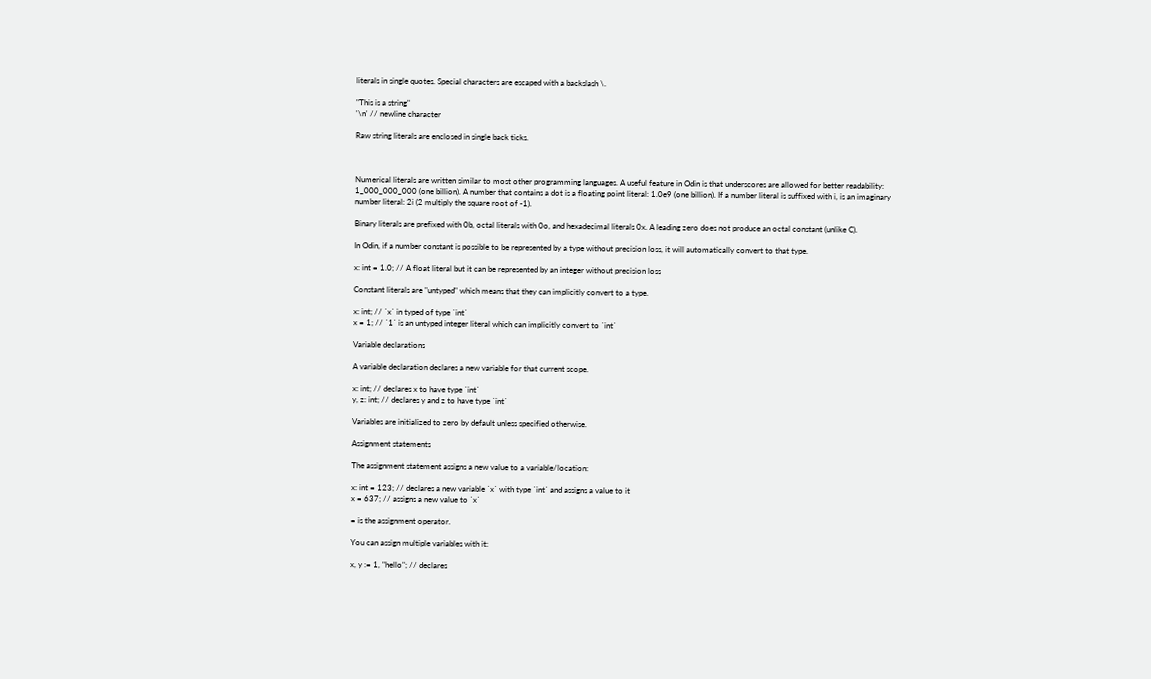literals in single quotes. Special characters are escaped with a backslash \.

"This is a string"
'\n' // newline character

Raw string literals are enclosed in single back ticks.



Numerical literals are written similar to most other programming languages. A useful feature in Odin is that underscores are allowed for better readability: 1_000_000_000 (one billion). A number that contains a dot is a floating point literal: 1.0e9 (one billion). If a number literal is suffixed with i, is an imaginary number literal: 2i (2 multiply the square root of -1).

Binary literals are prefixed with 0b, octal literals with 0o, and hexadecimal literals 0x. A leading zero does not produce an octal constant (unlike C).

In Odin, if a number constant is possible to be represented by a type without precision loss, it will automatically convert to that type.

x: int = 1.0; // A float literal but it can be represented by an integer without precision loss

Constant literals are "untyped" which means that they can implicitly convert to a type.

x: int; // `x` in typed of type `int`
x = 1; // `1` is an untyped integer literal which can implicitly convert to `int`

Variable declarations

A variable declaration declares a new variable for that current scope.

x: int; // declares x to have type `int`
y, z: int; // declares y and z to have type `int`

Variables are initialized to zero by default unless specified otherwise.

Assignment statements

The assignment statement assigns a new value to a variable/location:

x: int = 123; // declares a new variable `x` with type `int` and assigns a value to it
x = 637; // assigns a new value to `x`

= is the assignment operator.

You can assign multiple variables with it:

x, y := 1, "hello"; // declares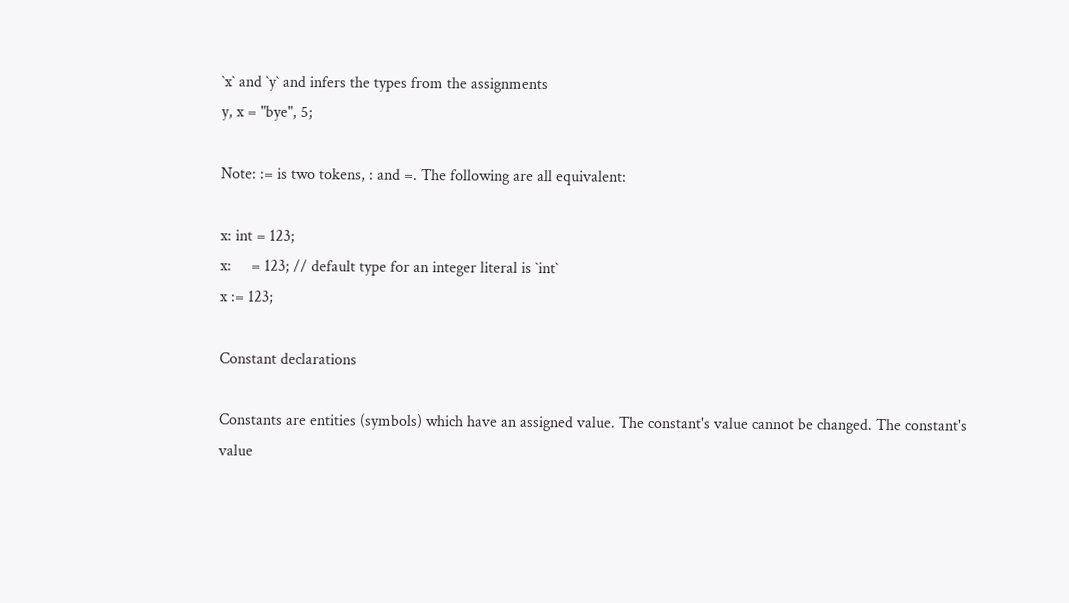`x` and `y` and infers the types from the assignments
y, x = "bye", 5;

Note: := is two tokens, : and =. The following are all equivalent:

x: int = 123;
x:     = 123; // default type for an integer literal is `int`
x := 123;

Constant declarations

Constants are entities (symbols) which have an assigned value. The constant's value cannot be changed. The constant's value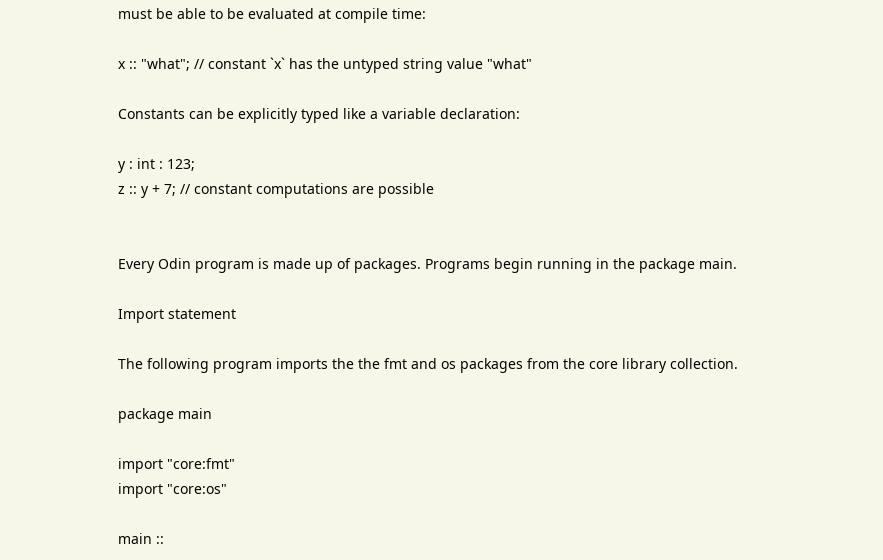must be able to be evaluated at compile time:

x :: "what"; // constant `x` has the untyped string value "what"

Constants can be explicitly typed like a variable declaration:

y : int : 123;
z :: y + 7; // constant computations are possible


Every Odin program is made up of packages. Programs begin running in the package main.

Import statement

The following program imports the the fmt and os packages from the core library collection.

package main

import "core:fmt"
import "core:os"

main ::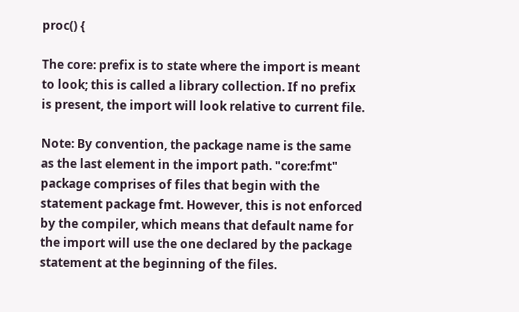proc() {

The core: prefix is to state where the import is meant to look; this is called a library collection. If no prefix is present, the import will look relative to current file.

Note: By convention, the package name is the same as the last element in the import path. "core:fmt" package comprises of files that begin with the statement package fmt. However, this is not enforced by the compiler, which means that default name for the import will use the one declared by the package statement at the beginning of the files.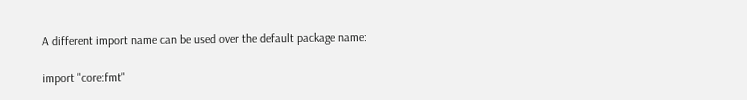A different import name can be used over the default package name:

import "core:fmt"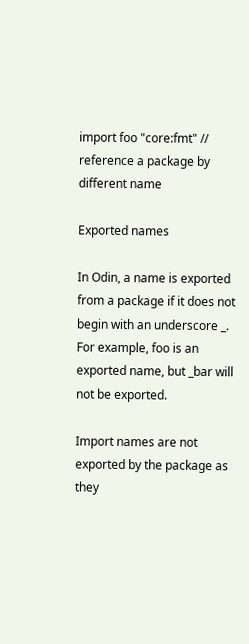import foo "core:fmt" // reference a package by different name

Exported names

In Odin, a name is exported from a package if it does not begin with an underscore _. For example, foo is an exported name, but _bar will not be exported.

Import names are not exported by the package as they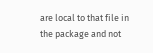are local to that file in the package and not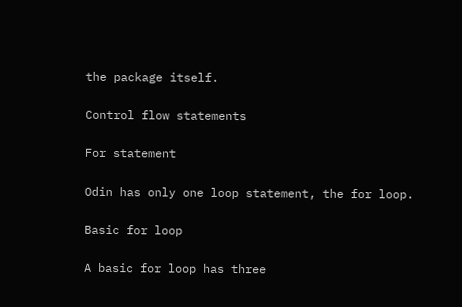the package itself.

Control flow statements

For statement

Odin has only one loop statement, the for loop.

Basic for loop

A basic for loop has three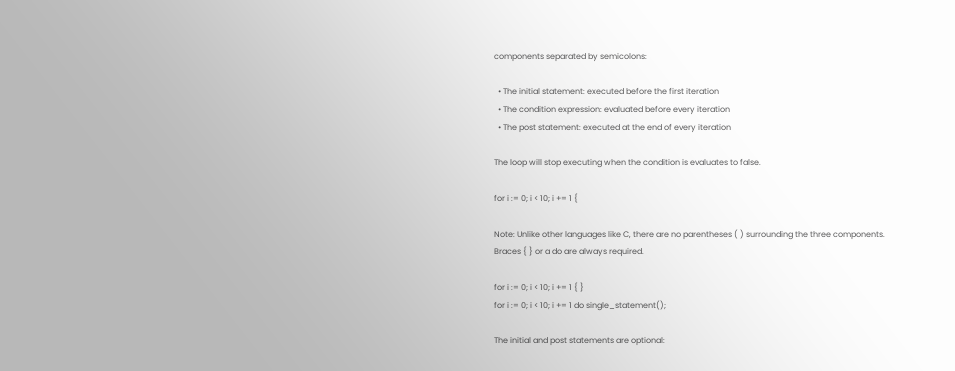components separated by semicolons:

  • The initial statement: executed before the first iteration
  • The condition expression: evaluated before every iteration
  • The post statement: executed at the end of every iteration

The loop will stop executing when the condition is evaluates to false.

for i := 0; i < 10; i += 1 {

Note: Unlike other languages like C, there are no parentheses ( ) surrounding the three components. Braces { } or a do are always required.

for i := 0; i < 10; i += 1 { }
for i := 0; i < 10; i += 1 do single_statement();

The initial and post statements are optional: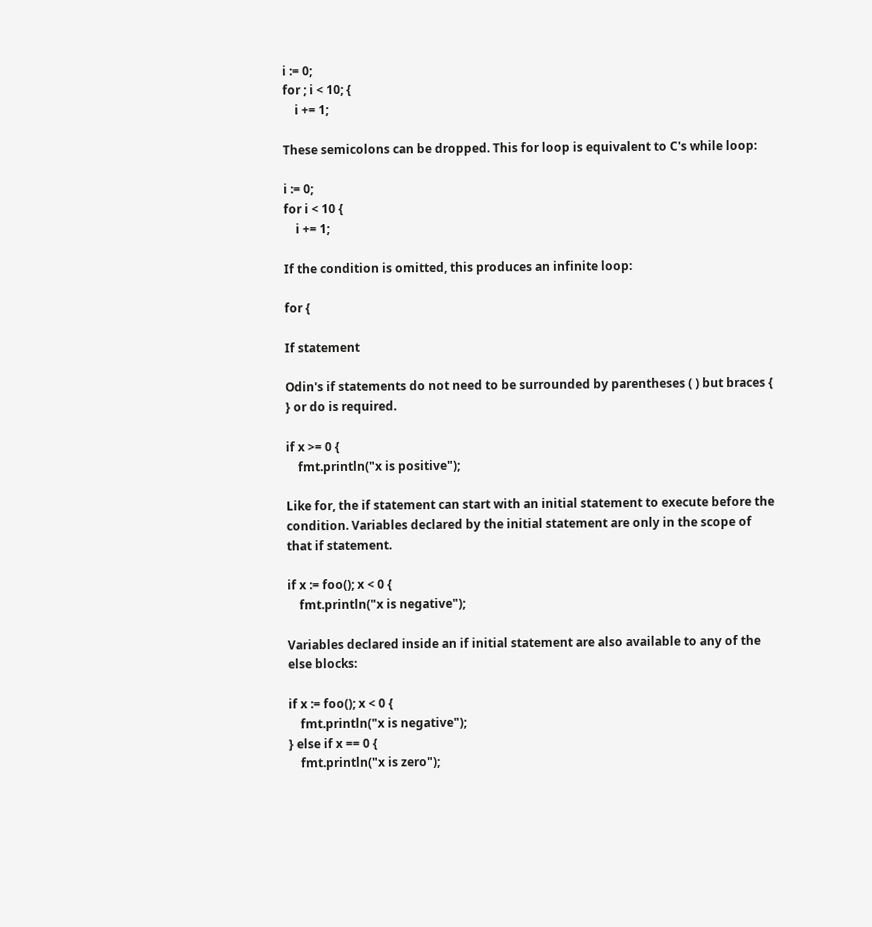i := 0;
for ; i < 10; {
    i += 1;

These semicolons can be dropped. This for loop is equivalent to C's while loop:

i := 0;
for i < 10 {
    i += 1;

If the condition is omitted, this produces an infinite loop:

for {

If statement

Odin's if statements do not need to be surrounded by parentheses ( ) but braces { } or do is required.

if x >= 0 {
    fmt.println("x is positive");

Like for, the if statement can start with an initial statement to execute before the condition. Variables declared by the initial statement are only in the scope of that if statement.

if x := foo(); x < 0 {
    fmt.println("x is negative");

Variables declared inside an if initial statement are also available to any of the else blocks:

if x := foo(); x < 0 {
    fmt.println("x is negative");
} else if x == 0 {
    fmt.println("x is zero");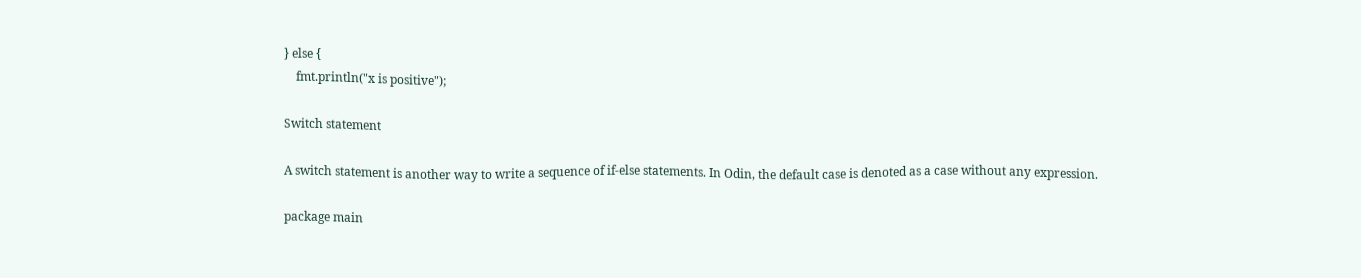} else {
    fmt.println("x is positive");

Switch statement

A switch statement is another way to write a sequence of if-else statements. In Odin, the default case is denoted as a case without any expression.

package main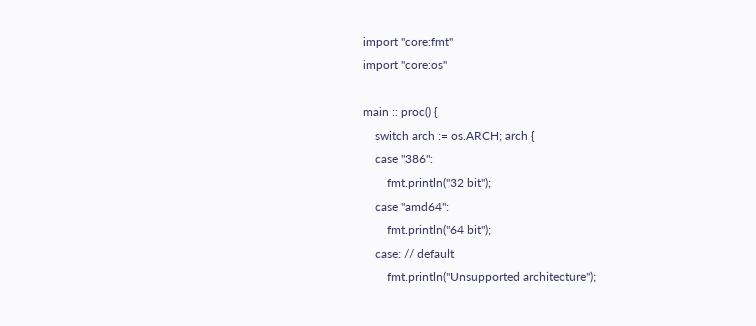import "core:fmt"
import "core:os"

main :: proc() {
    switch arch := os.ARCH; arch {
    case "386":
        fmt.println("32 bit");
    case "amd64":
        fmt.println("64 bit");
    case: // default
        fmt.println("Unsupported architecture");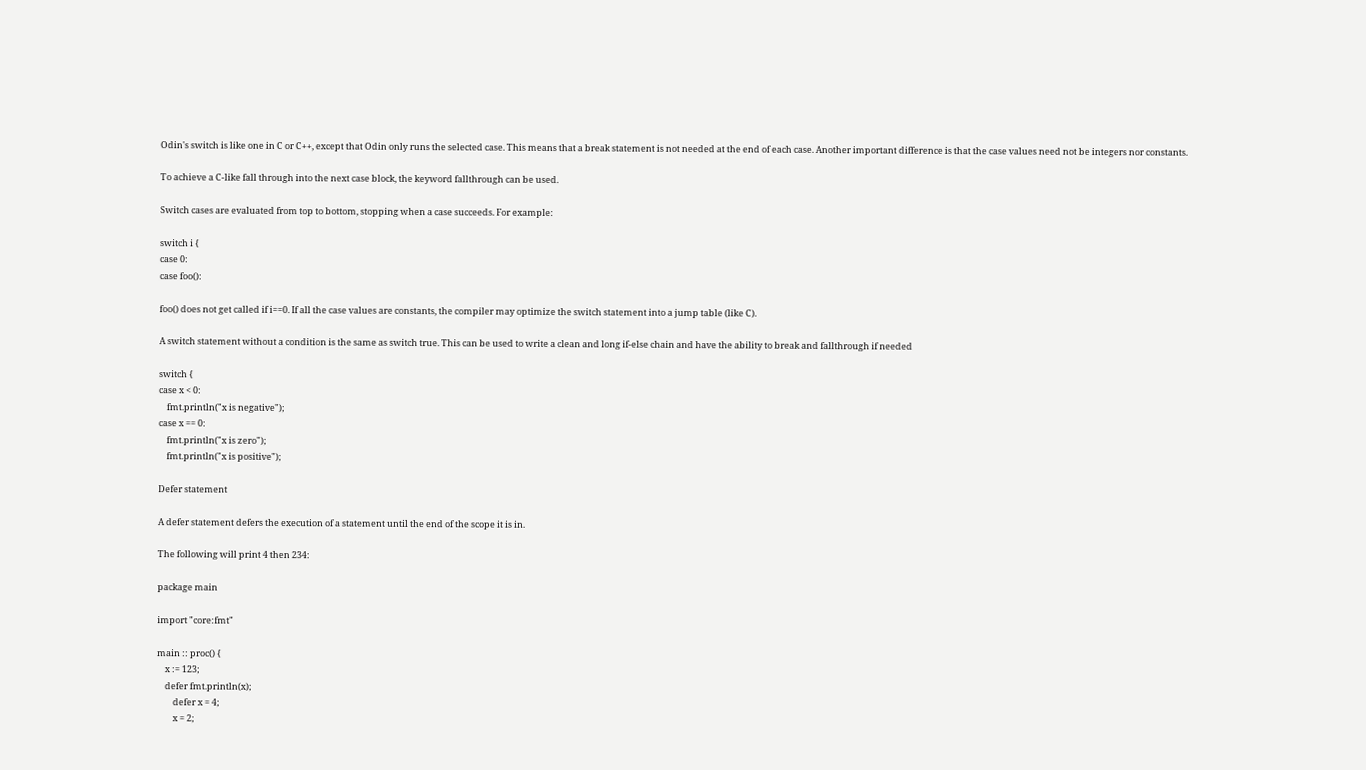Odin's switch is like one in C or C++, except that Odin only runs the selected case. This means that a break statement is not needed at the end of each case. Another important difference is that the case values need not be integers nor constants.

To achieve a C-like fall through into the next case block, the keyword fallthrough can be used.

Switch cases are evaluated from top to bottom, stopping when a case succeeds. For example:

switch i {
case 0:
case foo():

foo() does not get called if i==0. If all the case values are constants, the compiler may optimize the switch statement into a jump table (like C).

A switch statement without a condition is the same as switch true. This can be used to write a clean and long if-else chain and have the ability to break and fallthrough if needed

switch {
case x < 0:
    fmt.println("x is negative");
case x == 0:
    fmt.println("x is zero");
    fmt.println("x is positive");

Defer statement

A defer statement defers the execution of a statement until the end of the scope it is in.

The following will print 4 then 234:

package main

import "core:fmt"

main :: proc() {
    x := 123;
    defer fmt.println(x);
        defer x = 4;
        x = 2;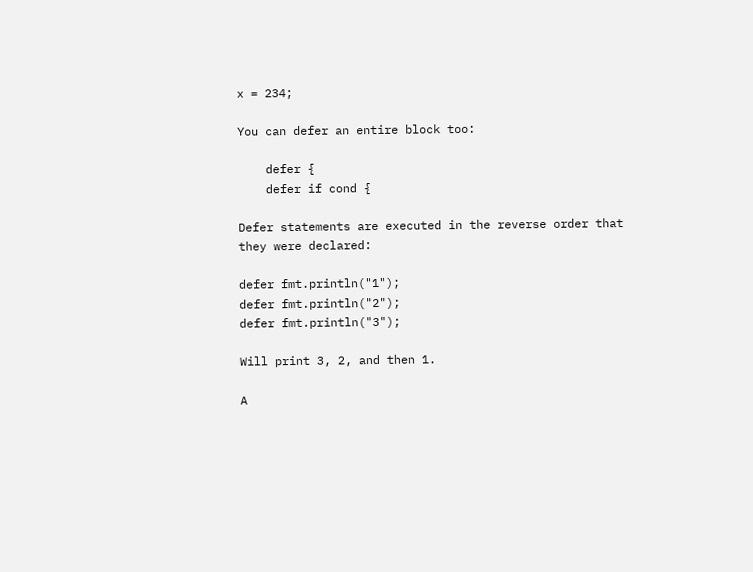x = 234;

You can defer an entire block too:

    defer {
    defer if cond {

Defer statements are executed in the reverse order that they were declared:

defer fmt.println("1");
defer fmt.println("2");
defer fmt.println("3");

Will print 3, 2, and then 1.

A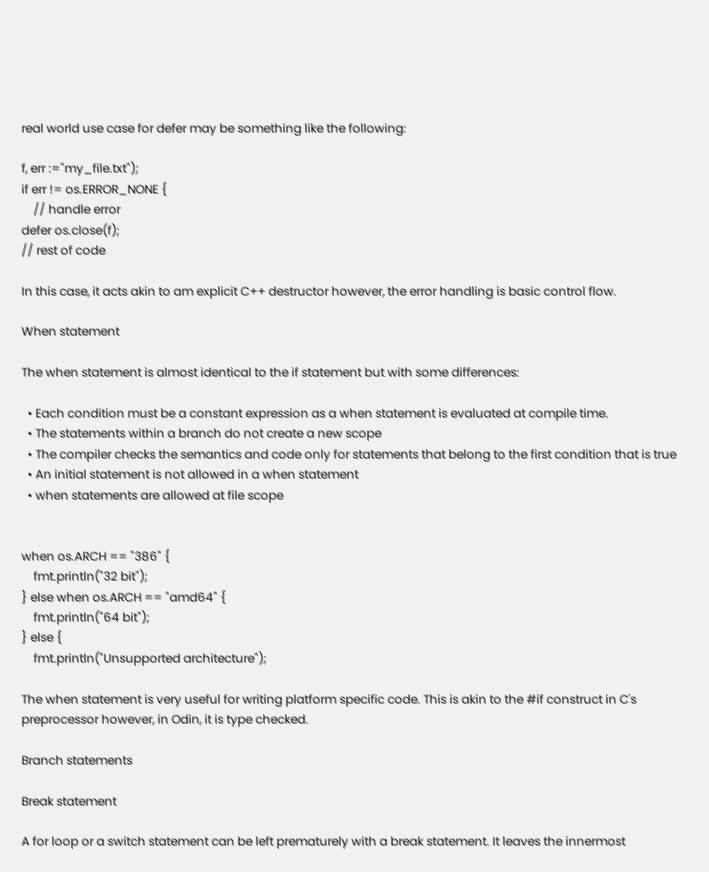real world use case for defer may be something like the following:

f, err :="my_file.txt");
if err != os.ERROR_NONE {
    // handle error
defer os.close(f);
// rest of code

In this case, it acts akin to am explicit C++ destructor however, the error handling is basic control flow.

When statement

The when statement is almost identical to the if statement but with some differences:

  • Each condition must be a constant expression as a when statement is evaluated at compile time.
  • The statements within a branch do not create a new scope
  • The compiler checks the semantics and code only for statements that belong to the first condition that is true
  • An initial statement is not allowed in a when statement
  • when statements are allowed at file scope


when os.ARCH == "386" {
    fmt.println("32 bit");
} else when os.ARCH == "amd64" {
    fmt.println("64 bit");
} else {
    fmt.println("Unsupported architecture");

The when statement is very useful for writing platform specific code. This is akin to the #if construct in C's preprocessor however, in Odin, it is type checked.

Branch statements

Break statement

A for loop or a switch statement can be left prematurely with a break statement. It leaves the innermost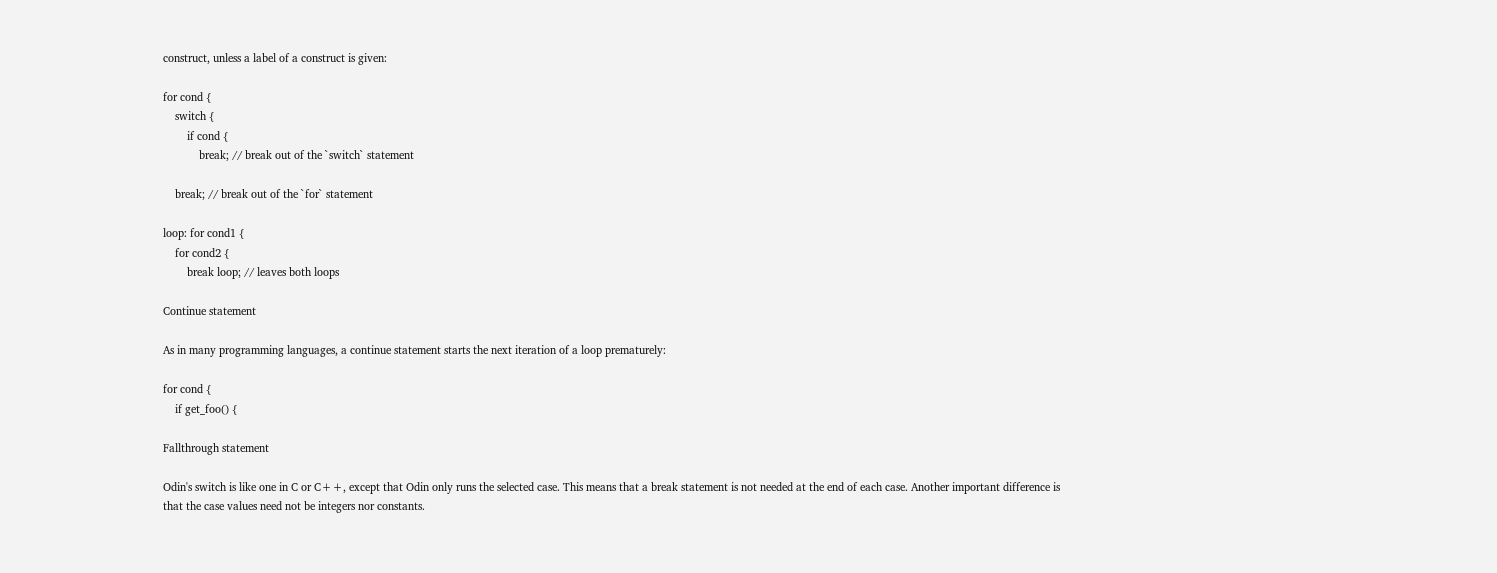construct, unless a label of a construct is given:

for cond {
    switch {
        if cond {
            break; // break out of the `switch` statement

    break; // break out of the `for` statement

loop: for cond1 {
    for cond2 {
        break loop; // leaves both loops

Continue statement

As in many programming languages, a continue statement starts the next iteration of a loop prematurely:

for cond {
    if get_foo() {

Fallthrough statement

Odin's switch is like one in C or C++, except that Odin only runs the selected case. This means that a break statement is not needed at the end of each case. Another important difference is that the case values need not be integers nor constants.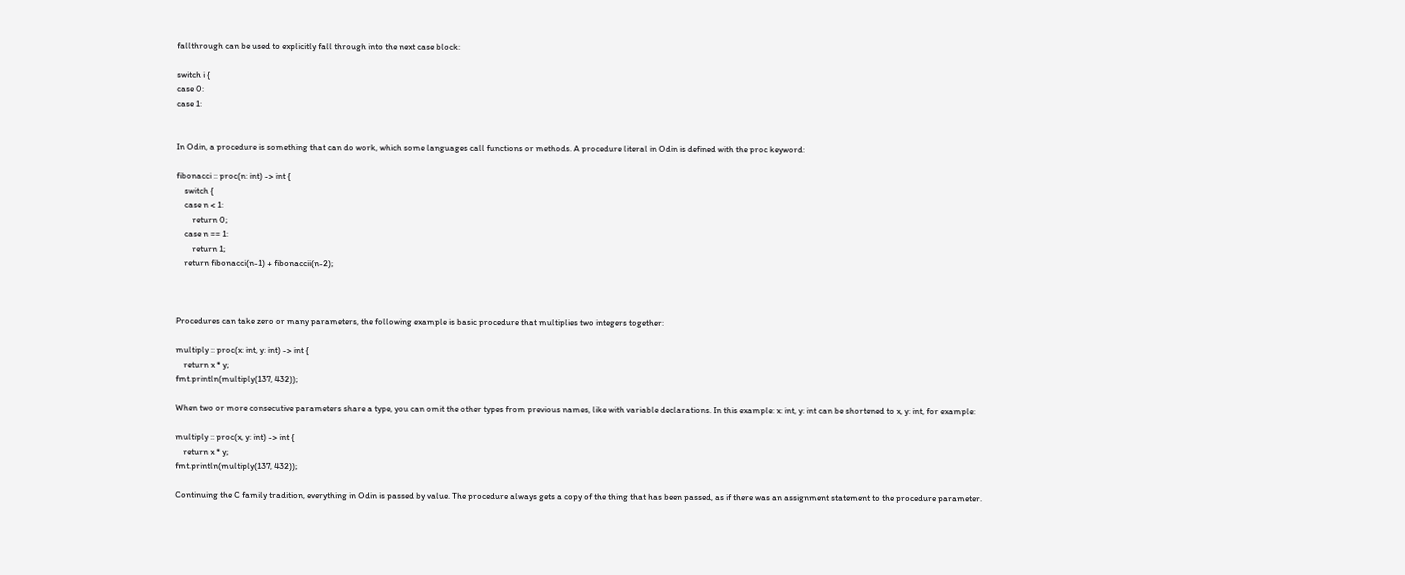fallthrough can be used to explicitly fall through into the next case block:

switch i {
case 0:
case 1:


In Odin, a procedure is something that can do work, which some languages call functions or methods. A procedure literal in Odin is defined with the proc keyword:

fibonacci :: proc(n: int) -> int {
    switch {
    case n < 1:
        return 0;
    case n == 1:
        return 1;
    return fibonacci(n-1) + fibonaccii(n-2);



Procedures can take zero or many parameters, the following example is basic procedure that multiplies two integers together:

multiply :: proc(x: int, y: int) -> int {
    return x * y;
fmt.println(multiply(137, 432));

When two or more consecutive parameters share a type, you can omit the other types from previous names, like with variable declarations. In this example: x: int, y: int can be shortened to x, y: int, for example:

multiply :: proc(x, y: int) -> int {
    return x * y;
fmt.println(multiply(137, 432));

Continuing the C family tradition, everything in Odin is passed by value. The procedure always gets a copy of the thing that has been passed, as if there was an assignment statement to the procedure parameter.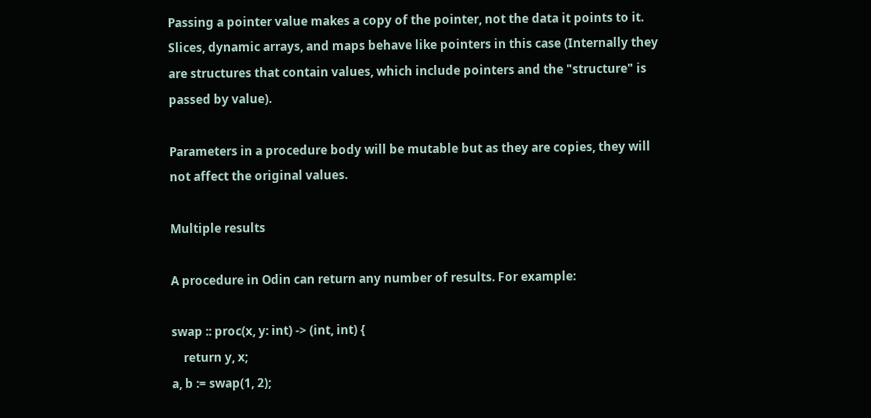Passing a pointer value makes a copy of the pointer, not the data it points to it. Slices, dynamic arrays, and maps behave like pointers in this case (Internally they are structures that contain values, which include pointers and the "structure" is passed by value).

Parameters in a procedure body will be mutable but as they are copies, they will not affect the original values.

Multiple results

A procedure in Odin can return any number of results. For example:

swap :: proc(x, y: int) -> (int, int) {
    return y, x;
a, b := swap(1, 2);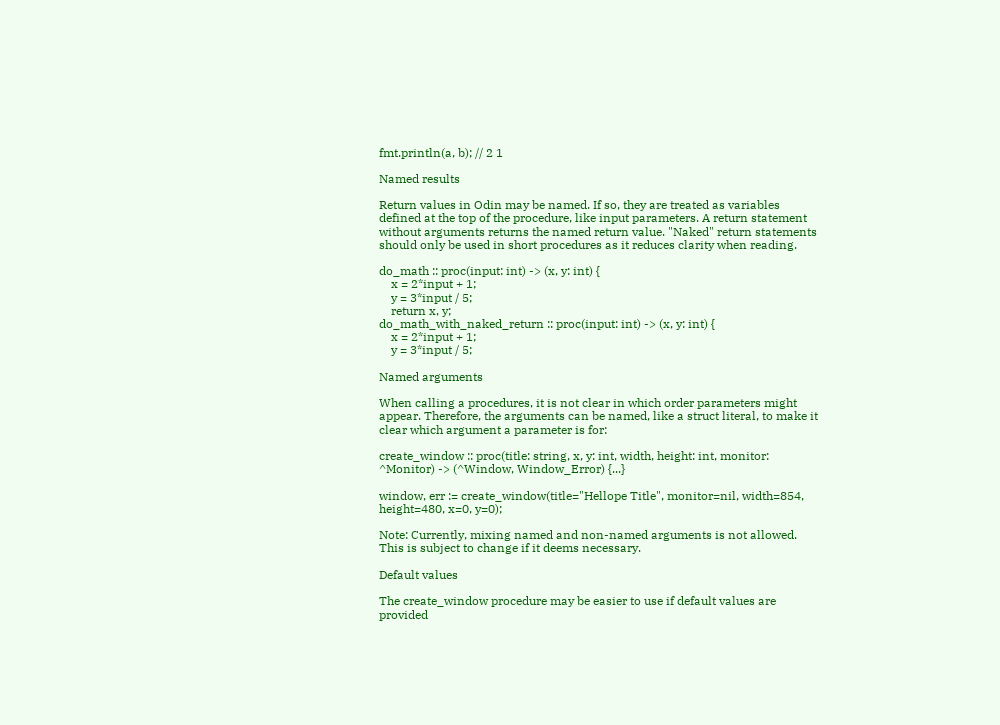fmt.println(a, b); // 2 1

Named results

Return values in Odin may be named. If so, they are treated as variables defined at the top of the procedure, like input parameters. A return statement without arguments returns the named return value. "Naked" return statements should only be used in short procedures as it reduces clarity when reading.

do_math :: proc(input: int) -> (x, y: int) {
    x = 2*input + 1;
    y = 3*input / 5;
    return x, y;
do_math_with_naked_return :: proc(input: int) -> (x, y: int) {
    x = 2*input + 1;
    y = 3*input / 5;

Named arguments

When calling a procedures, it is not clear in which order parameters might appear. Therefore, the arguments can be named, like a struct literal, to make it clear which argument a parameter is for:

create_window :: proc(title: string, x, y: int, width, height: int, monitor: ^Monitor) -> (^Window, Window_Error) {...}

window, err := create_window(title="Hellope Title", monitor=nil, width=854, height=480, x=0, y=0);

Note: Currently, mixing named and non-named arguments is not allowed. This is subject to change if it deems necessary.

Default values

The create_window procedure may be easier to use if default values are provided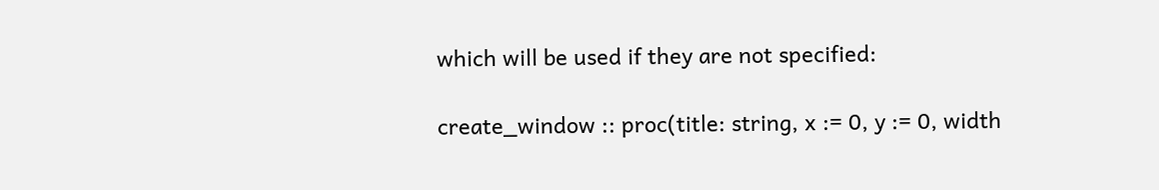which will be used if they are not specified:

create_window :: proc(title: string, x := 0, y := 0, width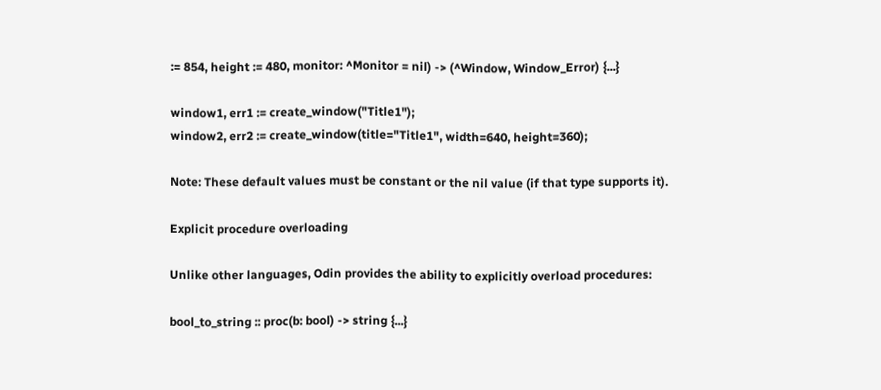:= 854, height := 480, monitor: ^Monitor = nil) -> (^Window, Window_Error) {...}

window1, err1 := create_window("Title1");
window2, err2 := create_window(title="Title1", width=640, height=360);

Note: These default values must be constant or the nil value (if that type supports it).

Explicit procedure overloading

Unlike other languages, Odin provides the ability to explicitly overload procedures:

bool_to_string :: proc(b: bool) -> string {...}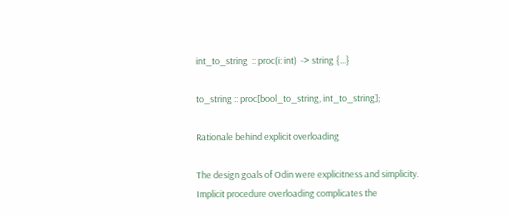int_to_string  :: proc(i: int)  -> string {...}

to_string :: proc[bool_to_string, int_to_string];

Rationale behind explicit overloading

The design goals of Odin were explicitness and simplicity. Implicit procedure overloading complicates the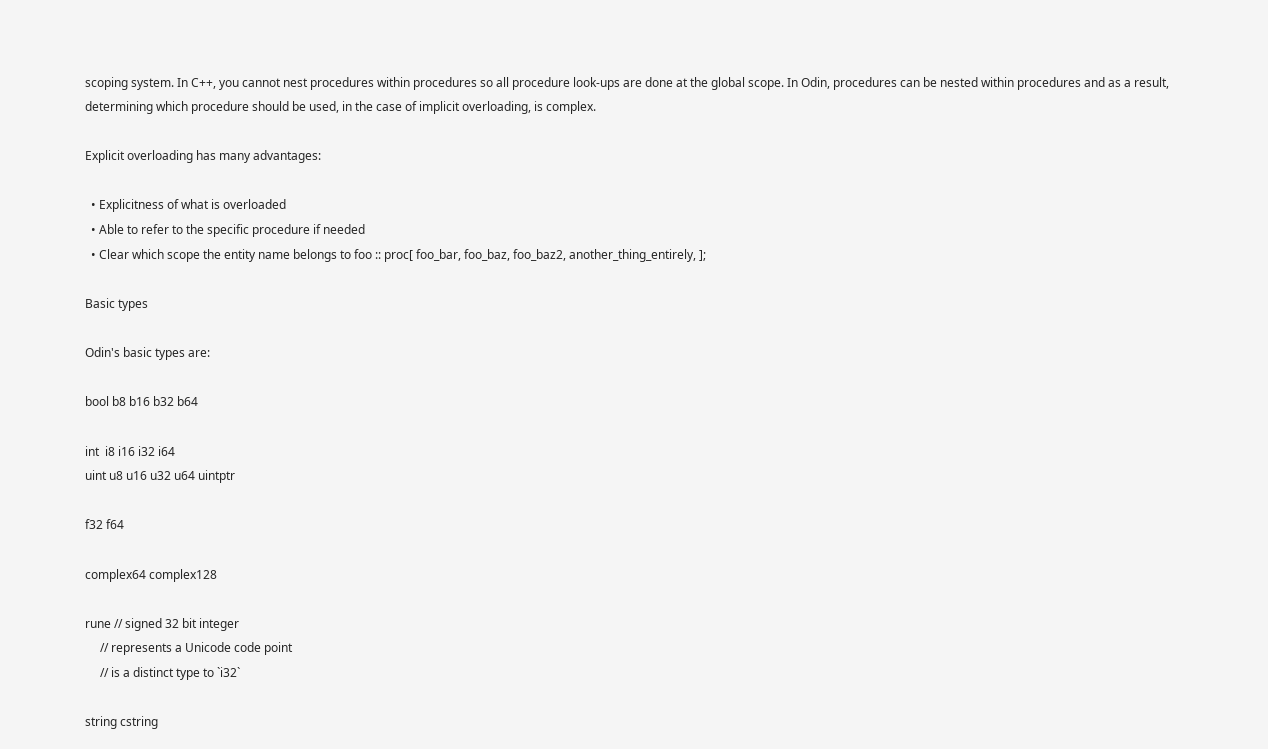scoping system. In C++, you cannot nest procedures within procedures so all procedure look-ups are done at the global scope. In Odin, procedures can be nested within procedures and as a result, determining which procedure should be used, in the case of implicit overloading, is complex.

Explicit overloading has many advantages:

  • Explicitness of what is overloaded
  • Able to refer to the specific procedure if needed
  • Clear which scope the entity name belongs to foo :: proc[ foo_bar, foo_baz, foo_baz2, another_thing_entirely, ];

Basic types

Odin's basic types are:

bool b8 b16 b32 b64

int  i8 i16 i32 i64
uint u8 u16 u32 u64 uintptr

f32 f64

complex64 complex128

rune // signed 32 bit integer
     // represents a Unicode code point
     // is a distinct type to `i32`

string cstring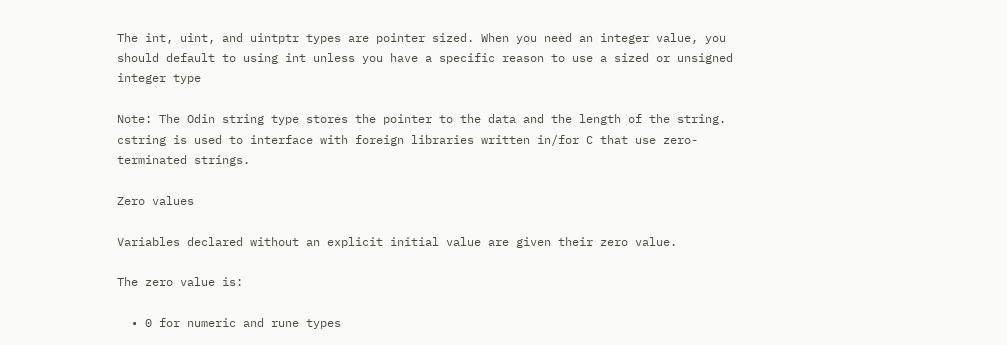The int, uint, and uintptr types are pointer sized. When you need an integer value, you should default to using int unless you have a specific reason to use a sized or unsigned integer type

Note: The Odin string type stores the pointer to the data and the length of the string. cstring is used to interface with foreign libraries written in/for C that use zero-terminated strings.

Zero values

Variables declared without an explicit initial value are given their zero value.

The zero value is:

  • 0 for numeric and rune types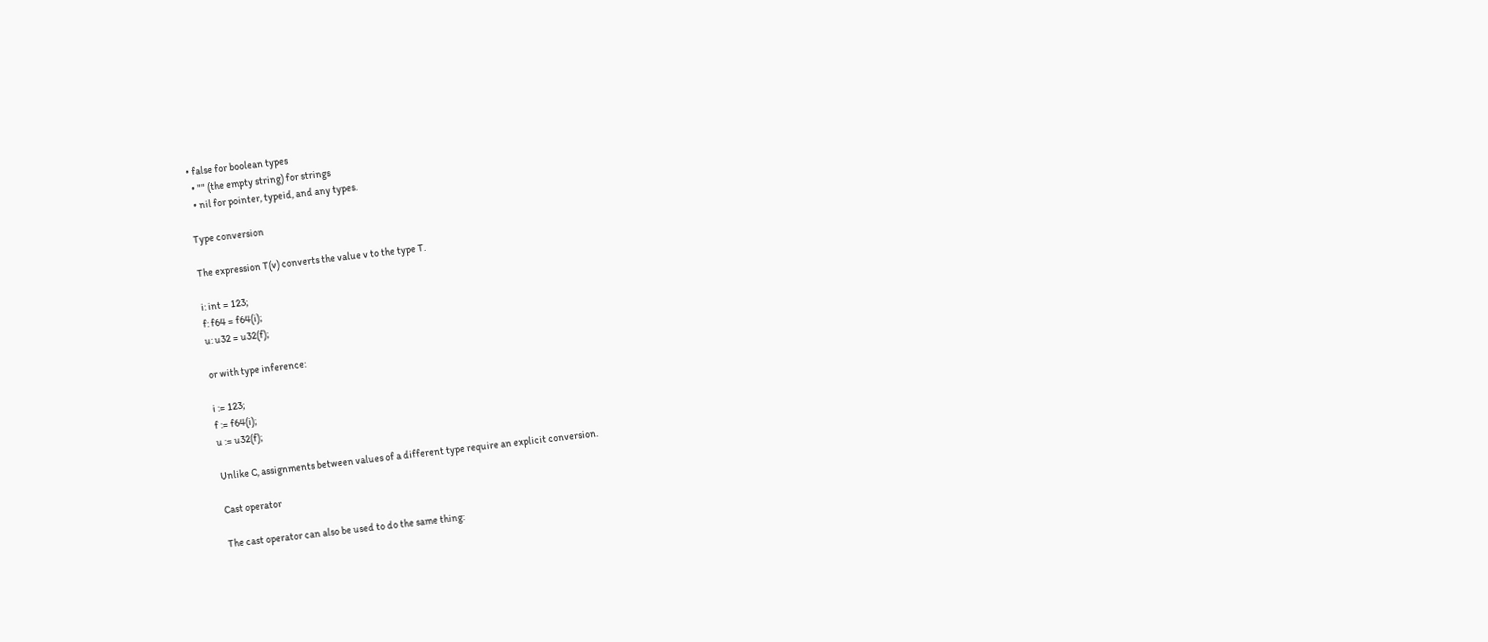• false for boolean types
  • "" (the empty string) for strings
  • nil for pointer, typeid, and any types.

Type conversion

The expression T(v) converts the value v to the type T.

i: int = 123;
f: f64 = f64(i);
u: u32 = u32(f);

or with type inference:

i := 123;
f := f64(i);
u := u32(f);

Unlike C, assignments between values of a different type require an explicit conversion.

Cast operator

The cast operator can also be used to do the same thing: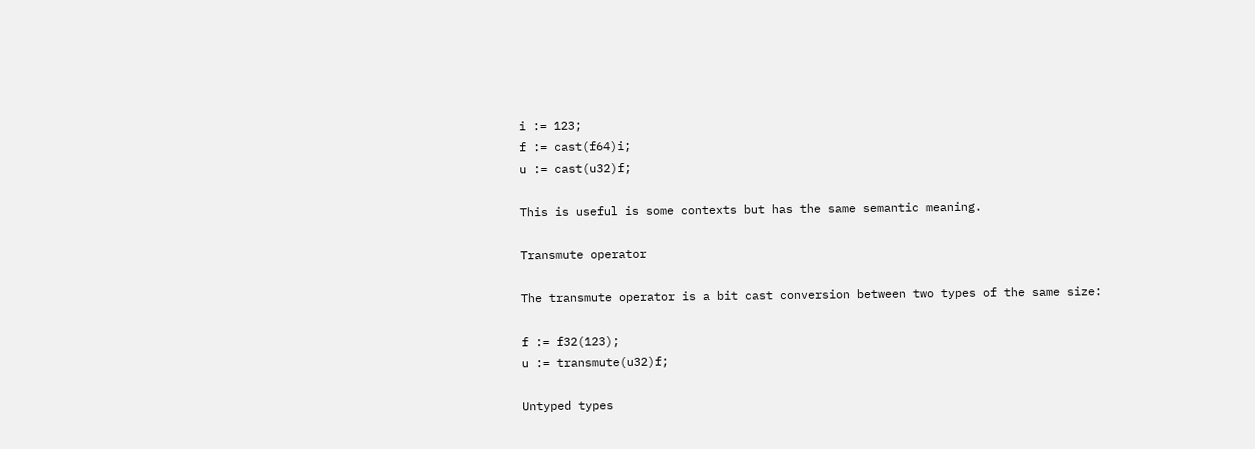i := 123;
f := cast(f64)i;
u := cast(u32)f;

This is useful is some contexts but has the same semantic meaning.

Transmute operator

The transmute operator is a bit cast conversion between two types of the same size:

f := f32(123);
u := transmute(u32)f;

Untyped types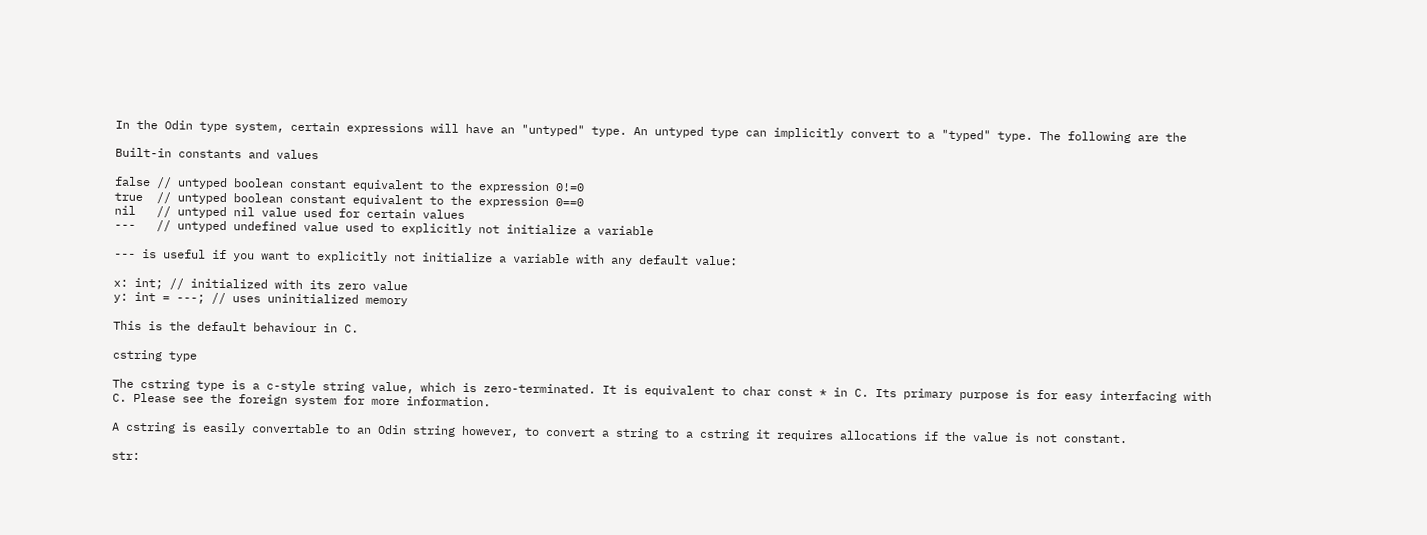In the Odin type system, certain expressions will have an "untyped" type. An untyped type can implicitly convert to a "typed" type. The following are the

Built-in constants and values

false // untyped boolean constant equivalent to the expression 0!=0
true  // untyped boolean constant equivalent to the expression 0==0
nil   // untyped nil value used for certain values
---   // untyped undefined value used to explicitly not initialize a variable

--- is useful if you want to explicitly not initialize a variable with any default value:

x: int; // initialized with its zero value
y: int = ---; // uses uninitialized memory

This is the default behaviour in C.

cstring type

The cstring type is a c-style string value, which is zero-terminated. It is equivalent to char const * in C. Its primary purpose is for easy interfacing with C. Please see the foreign system for more information.

A cstring is easily convertable to an Odin string however, to convert a string to a cstring it requires allocations if the value is not constant.

str: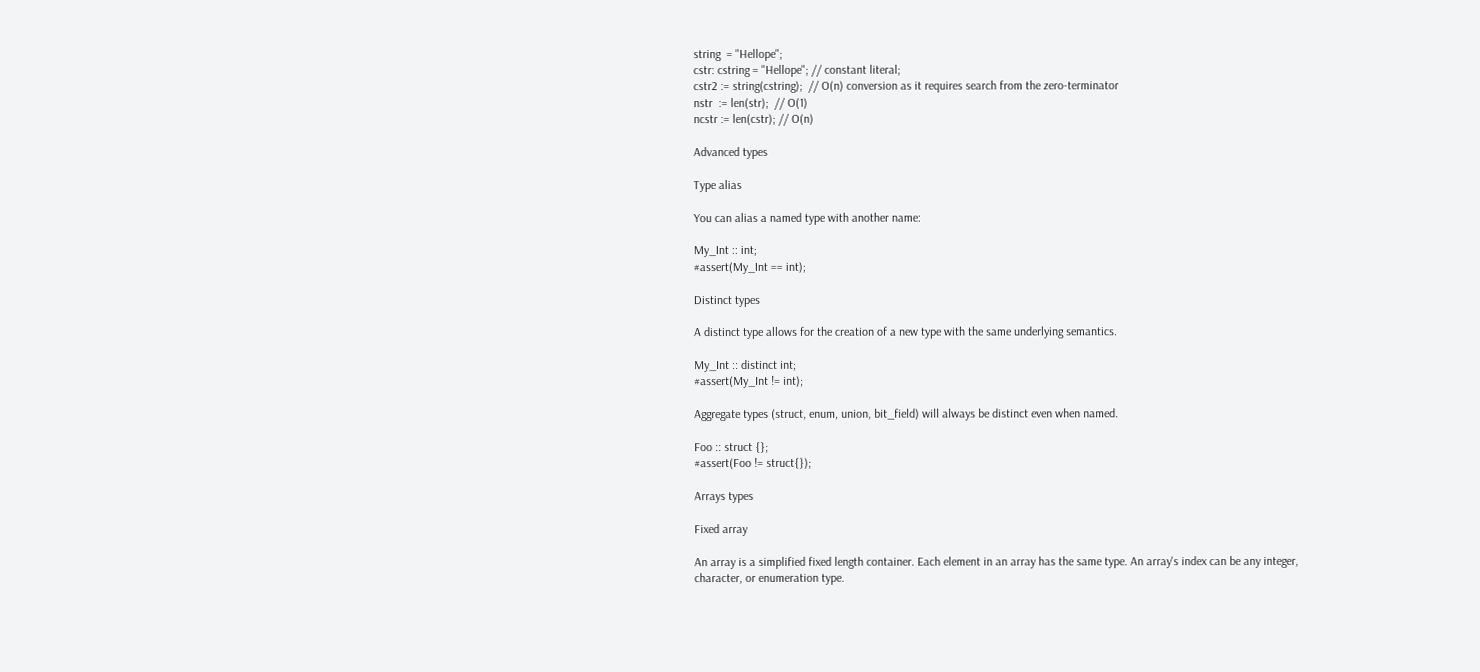string  = "Hellope";
cstr: cstring = "Hellope"; // constant literal;
cstr2 := string(cstring);  // O(n) conversion as it requires search from the zero-terminator
nstr  := len(str);  // O(1)
ncstr := len(cstr); // O(n)

Advanced types

Type alias

You can alias a named type with another name:

My_Int :: int;
#assert(My_Int == int);

Distinct types

A distinct type allows for the creation of a new type with the same underlying semantics.

My_Int :: distinct int;
#assert(My_Int != int);

Aggregate types (struct, enum, union, bit_field) will always be distinct even when named.

Foo :: struct {};
#assert(Foo != struct{});

Arrays types

Fixed array

An array is a simplified fixed length container. Each element in an array has the same type. An array's index can be any integer, character, or enumeration type.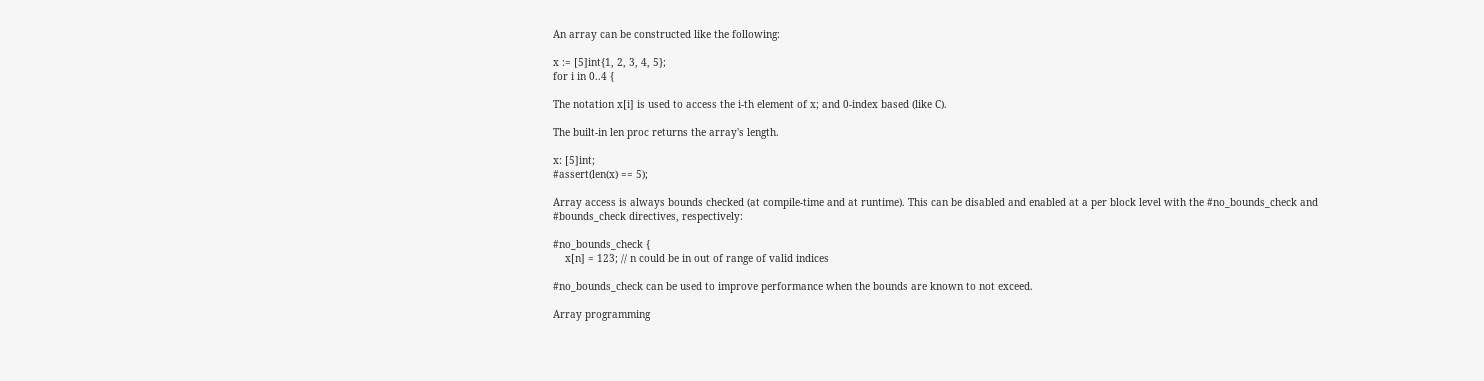An array can be constructed like the following:

x := [5]int{1, 2, 3, 4, 5};
for i in 0..4 {

The notation x[i] is used to access the i-th element of x; and 0-index based (like C).

The built-in len proc returns the array's length.

x: [5]int;
#assert(len(x) == 5);

Array access is always bounds checked (at compile-time and at runtime). This can be disabled and enabled at a per block level with the #no_bounds_check and #bounds_check directives, respectively:

#no_bounds_check {
    x[n] = 123; // n could be in out of range of valid indices

#no_bounds_check can be used to improve performance when the bounds are known to not exceed.

Array programming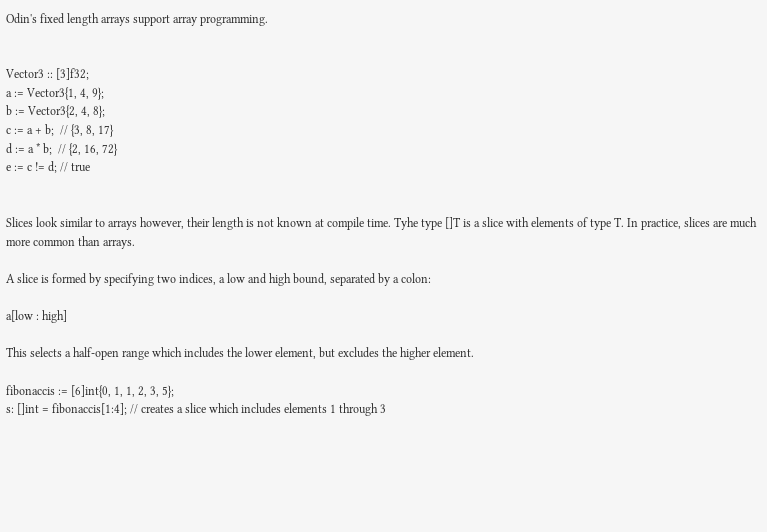Odin's fixed length arrays support array programming.


Vector3 :: [3]f32;
a := Vector3{1, 4, 9};
b := Vector3{2, 4, 8};
c := a + b;  // {3, 8, 17}
d := a * b;  // {2, 16, 72}
e := c != d; // true


Slices look similar to arrays however, their length is not known at compile time. Tyhe type []T is a slice with elements of type T. In practice, slices are much more common than arrays.

A slice is formed by specifying two indices, a low and high bound, separated by a colon:

a[low : high]

This selects a half-open range which includes the lower element, but excludes the higher element.

fibonaccis := [6]int{0, 1, 1, 2, 3, 5};
s: []int = fibonaccis[1:4]; // creates a slice which includes elements 1 through 3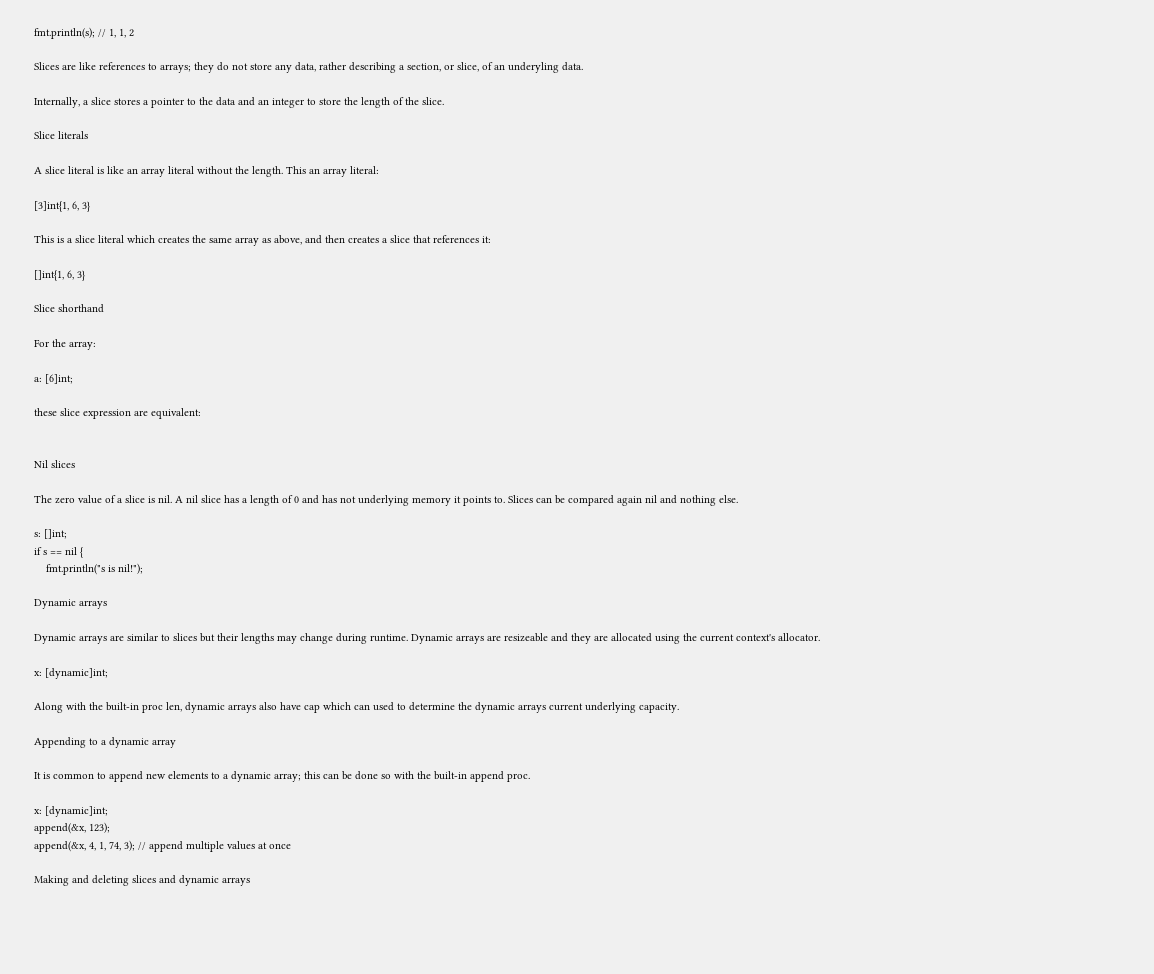fmt.println(s); // 1, 1, 2

Slices are like references to arrays; they do not store any data, rather describing a section, or slice, of an underyling data.

Internally, a slice stores a pointer to the data and an integer to store the length of the slice.

Slice literals

A slice literal is like an array literal without the length. This an array literal:

[3]int{1, 6, 3}

This is a slice literal which creates the same array as above, and then creates a slice that references it:

[]int{1, 6, 3}

Slice shorthand

For the array:

a: [6]int;

these slice expression are equivalent:


Nil slices

The zero value of a slice is nil. A nil slice has a length of 0 and has not underlying memory it points to. Slices can be compared again nil and nothing else.

s: []int;
if s == nil {
    fmt.println("s is nil!");

Dynamic arrays

Dynamic arrays are similar to slices but their lengths may change during runtime. Dynamic arrays are resizeable and they are allocated using the current context's allocator.

x: [dynamic]int;

Along with the built-in proc len, dynamic arrays also have cap which can used to determine the dynamic arrays current underlying capacity.

Appending to a dynamic array

It is common to append new elements to a dynamic array; this can be done so with the built-in append proc.

x: [dynamic]int;
append(&x, 123);
append(&x, 4, 1, 74, 3); // append multiple values at once

Making and deleting slices and dynamic arrays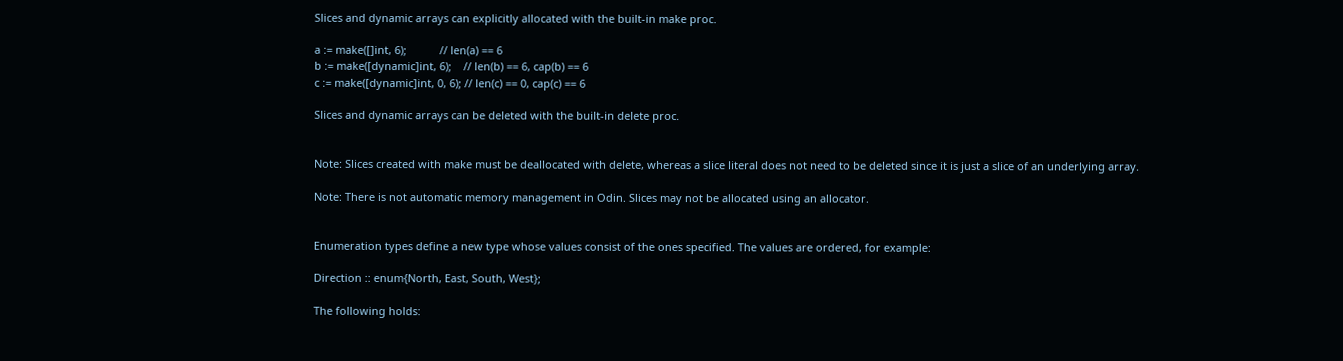Slices and dynamic arrays can explicitly allocated with the built-in make proc.

a := make([]int, 6);           // len(a) == 6
b := make([dynamic]int, 6);    // len(b) == 6, cap(b) == 6
c := make([dynamic]int, 0, 6); // len(c) == 0, cap(c) == 6

Slices and dynamic arrays can be deleted with the built-in delete proc.


Note: Slices created with make must be deallocated with delete, whereas a slice literal does not need to be deleted since it is just a slice of an underlying array.

Note: There is not automatic memory management in Odin. Slices may not be allocated using an allocator.


Enumeration types define a new type whose values consist of the ones specified. The values are ordered, for example:

Direction :: enum{North, East, South, West};

The following holds: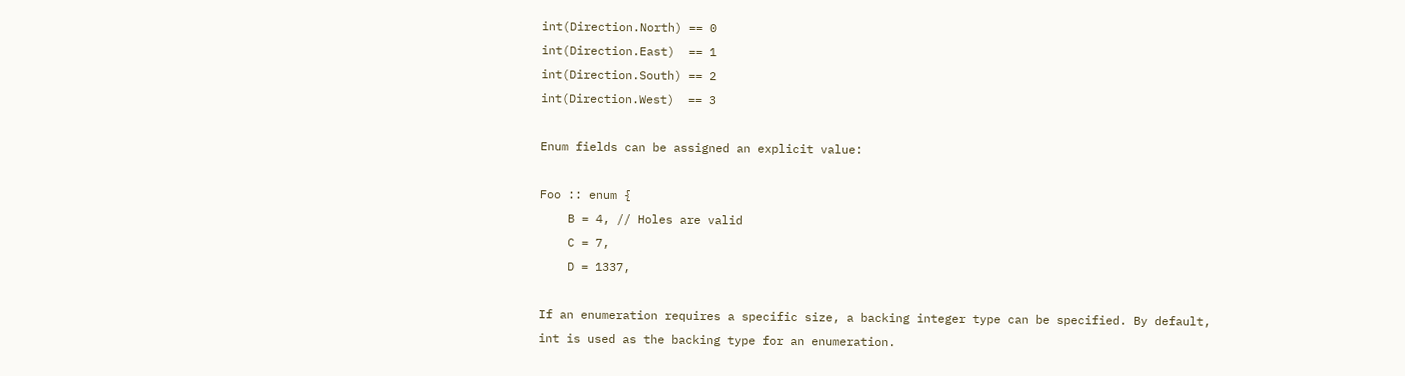int(Direction.North) == 0
int(Direction.East)  == 1
int(Direction.South) == 2
int(Direction.West)  == 3

Enum fields can be assigned an explicit value:

Foo :: enum {
    B = 4, // Holes are valid
    C = 7,
    D = 1337,

If an enumeration requires a specific size, a backing integer type can be specified. By default, int is used as the backing type for an enumeration.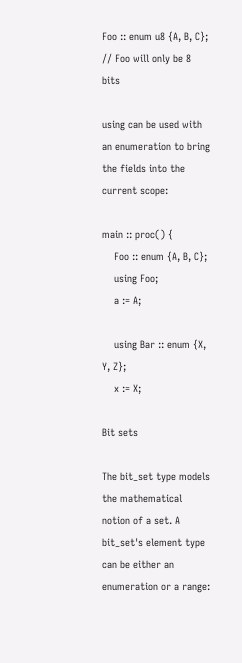Foo :: enum u8 {A, B, C}; // Foo will only be 8 bits

using can be used with an enumeration to bring the fields into the current scope:

main :: proc() {
    Foo :: enum {A, B, C};
    using Foo;
    a := A;

    using Bar :: enum {X, Y, Z};
    x := X;

Bit sets

The bit_set type models the mathematical notion of a set. A bit_set's element type can be either an enumeration or a range: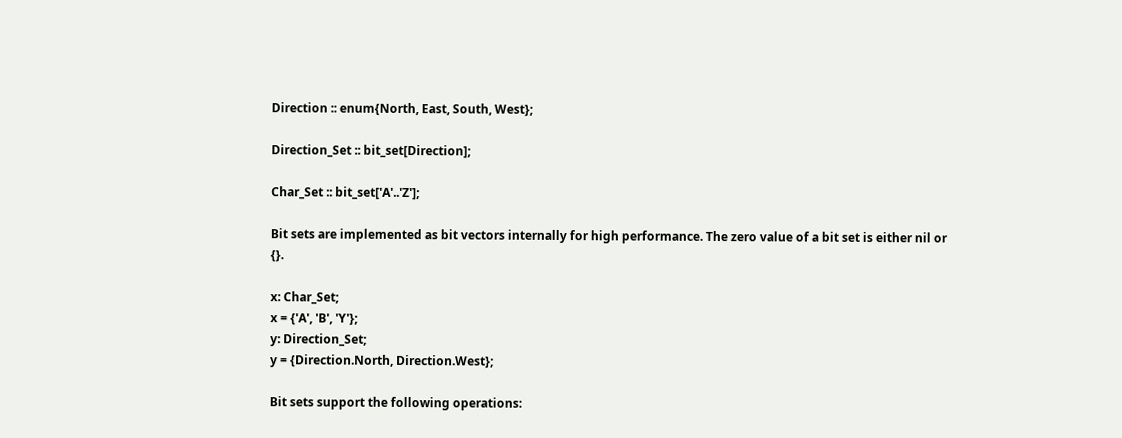Direction :: enum{North, East, South, West};

Direction_Set :: bit_set[Direction];

Char_Set :: bit_set['A'..'Z'];

Bit sets are implemented as bit vectors internally for high performance. The zero value of a bit set is either nil or {}.

x: Char_Set;
x = {'A', 'B', 'Y'};
y: Direction_Set;
y = {Direction.North, Direction.West};

Bit sets support the following operations: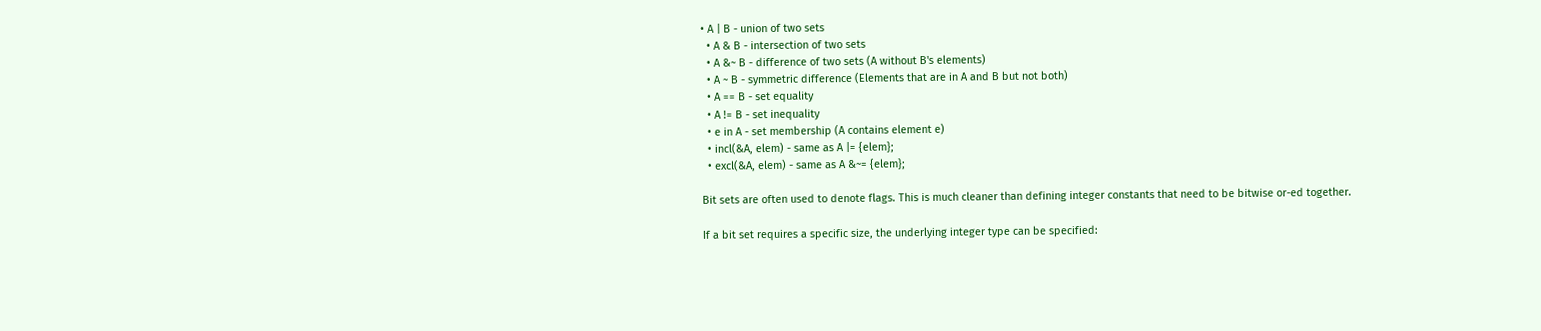• A | B - union of two sets
  • A & B - intersection of two sets
  • A &~ B - difference of two sets (A without B's elements)
  • A ~ B - symmetric difference (Elements that are in A and B but not both)
  • A == B - set equality
  • A != B - set inequality
  • e in A - set membership (A contains element e)
  • incl(&A, elem) - same as A |= {elem};
  • excl(&A, elem) - same as A &~= {elem};

Bit sets are often used to denote flags. This is much cleaner than defining integer constants that need to be bitwise or-ed together.

If a bit set requires a specific size, the underlying integer type can be specified: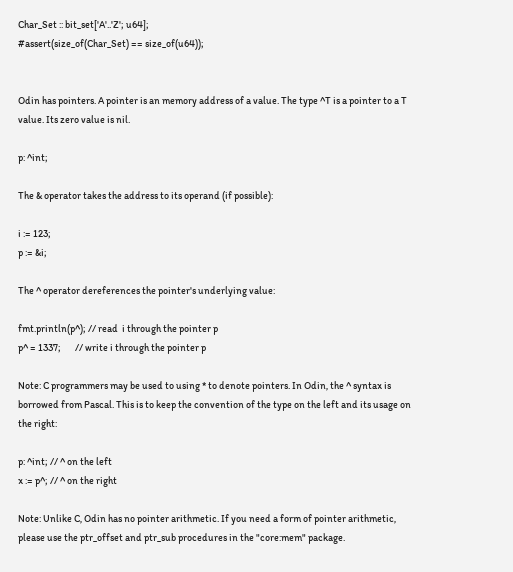Char_Set :: bit_set['A'..'Z'; u64];
#assert(size_of(Char_Set) == size_of(u64));


Odin has pointers. A pointer is an memory address of a value. The type ^T is a pointer to a T value. Its zero value is nil.

p: ^int;

The & operator takes the address to its operand (if possible):

i := 123;
p := &i;

The ^ operator dereferences the pointer's underlying value:

fmt.println(p^); // read  i through the pointer p
p^ = 1337;       // write i through the pointer p

Note: C programmers may be used to using * to denote pointers. In Odin, the ^ syntax is borrowed from Pascal. This is to keep the convention of the type on the left and its usage on the right:

p: ^int; // ^ on the left
x := p^; // ^ on the right

Note: Unlike C, Odin has no pointer arithmetic. If you need a form of pointer arithmetic, please use the ptr_offset and ptr_sub procedures in the "core:mem" package.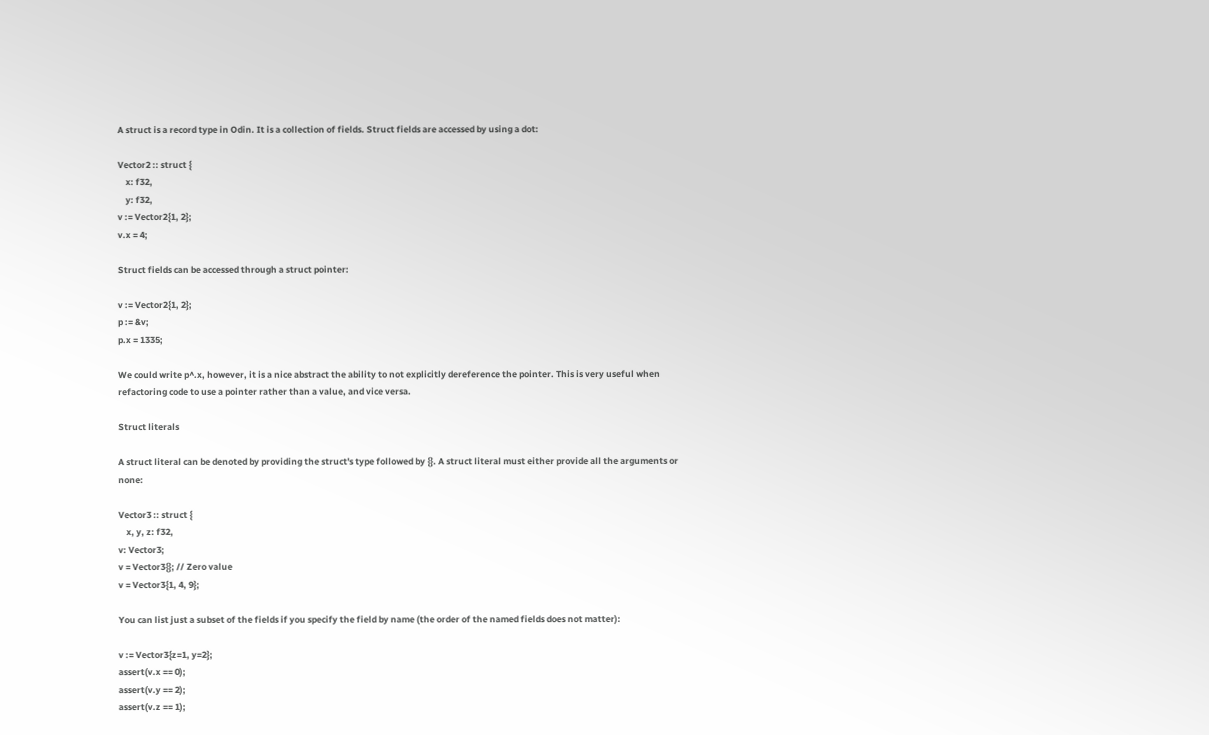A struct is a record type in Odin. It is a collection of fields. Struct fields are accessed by using a dot:

Vector2 :: struct {
    x: f32,
    y: f32,
v := Vector2{1, 2};
v.x = 4;

Struct fields can be accessed through a struct pointer:

v := Vector2{1, 2};
p := &v;
p.x = 1335;

We could write p^.x, however, it is a nice abstract the ability to not explicitly dereference the pointer. This is very useful when refactoring code to use a pointer rather than a value, and vice versa.

Struct literals

A struct literal can be denoted by providing the struct's type followed by {}. A struct literal must either provide all the arguments or none:

Vector3 :: struct {
    x, y, z: f32,
v: Vector3;
v = Vector3{}; // Zero value
v = Vector3{1, 4, 9};

You can list just a subset of the fields if you specify the field by name (the order of the named fields does not matter):

v := Vector3{z=1, y=2};
assert(v.x == 0);
assert(v.y == 2);
assert(v.z == 1);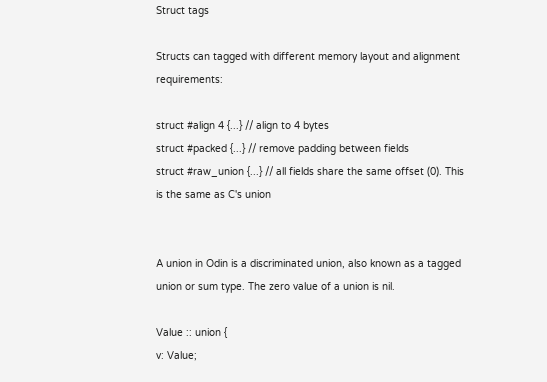Struct tags

Structs can tagged with different memory layout and alignment requirements:

struct #align 4 {...} // align to 4 bytes
struct #packed {...} // remove padding between fields
struct #raw_union {...} // all fields share the same offset (0). This is the same as C's union


A union in Odin is a discriminated union, also known as a tagged union or sum type. The zero value of a union is nil.

Value :: union {
v: Value;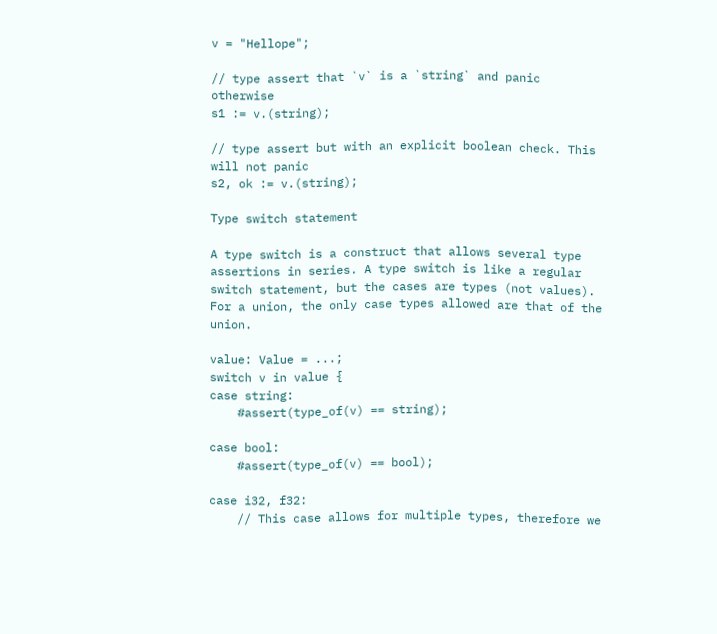v = "Hellope";

// type assert that `v` is a `string` and panic otherwise
s1 := v.(string);

// type assert but with an explicit boolean check. This will not panic
s2, ok := v.(string);

Type switch statement

A type switch is a construct that allows several type assertions in series. A type switch is like a regular switch statement, but the cases are types (not values). For a union, the only case types allowed are that of the union.

value: Value = ...;
switch v in value {
case string:
    #assert(type_of(v) == string);

case bool:
    #assert(type_of(v) == bool);

case i32, f32:
    // This case allows for multiple types, therefore we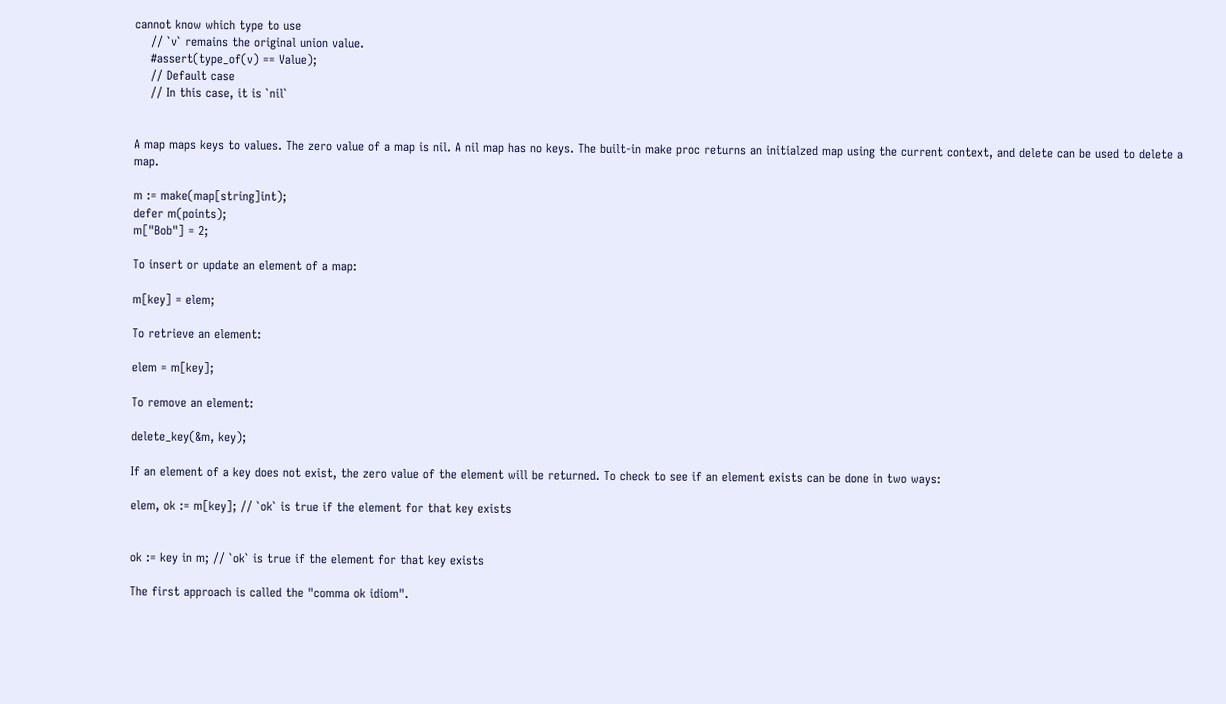cannot know which type to use
    // `v` remains the original union value.
    #assert(type_of(v) == Value);
    // Default case
    // In this case, it is `nil`


A map maps keys to values. The zero value of a map is nil. A nil map has no keys. The built-in make proc returns an initialzed map using the current context, and delete can be used to delete a map.

m := make(map[string]int);
defer m(points);
m["Bob"] = 2;

To insert or update an element of a map:

m[key] = elem;

To retrieve an element:

elem = m[key];

To remove an element:

delete_key(&m, key);

If an element of a key does not exist, the zero value of the element will be returned. To check to see if an element exists can be done in two ways:

elem, ok := m[key]; // `ok` is true if the element for that key exists


ok := key in m; // `ok` is true if the element for that key exists

The first approach is called the "comma ok idiom".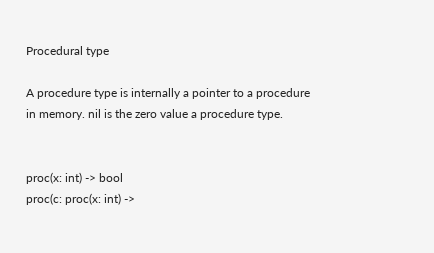Procedural type

A procedure type is internally a pointer to a procedure in memory. nil is the zero value a procedure type.


proc(x: int) -> bool
proc(c: proc(x: int) ->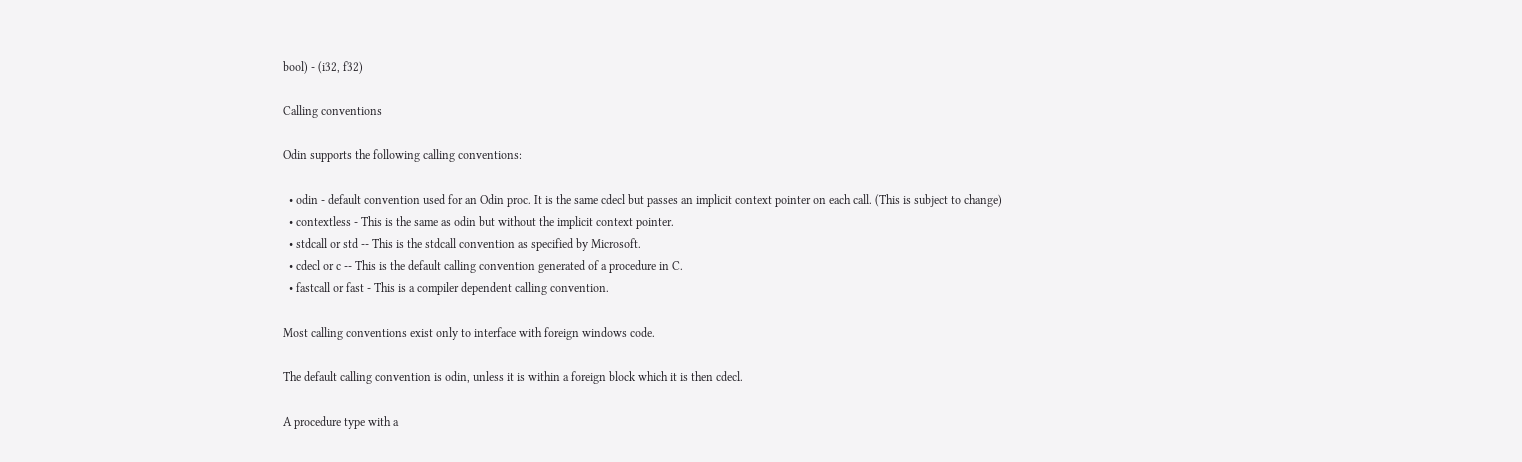bool) - (i32, f32)

Calling conventions

Odin supports the following calling conventions:

  • odin - default convention used for an Odin proc. It is the same cdecl but passes an implicit context pointer on each call. (This is subject to change)
  • contextless - This is the same as odin but without the implicit context pointer.
  • stdcall or std -- This is the stdcall convention as specified by Microsoft.
  • cdecl or c -- This is the default calling convention generated of a procedure in C.
  • fastcall or fast - This is a compiler dependent calling convention.

Most calling conventions exist only to interface with foreign windows code.

The default calling convention is odin, unless it is within a foreign block which it is then cdecl.

A procedure type with a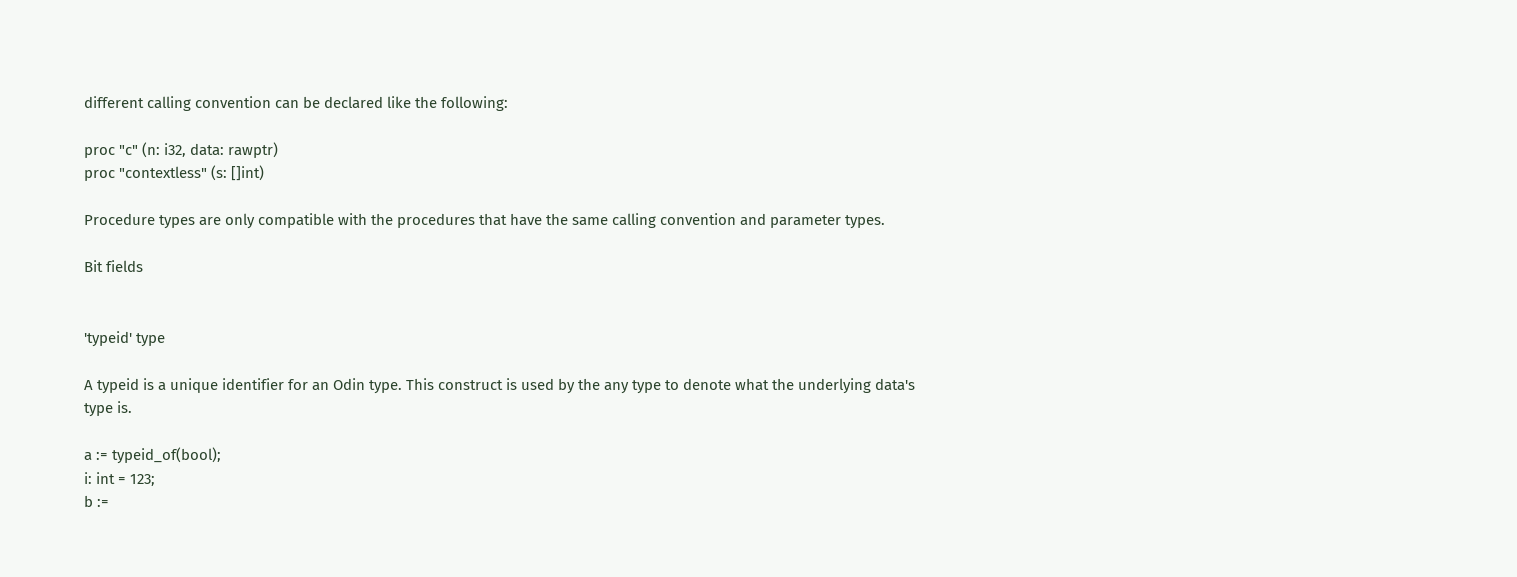different calling convention can be declared like the following:

proc "c" (n: i32, data: rawptr)
proc "contextless" (s: []int)

Procedure types are only compatible with the procedures that have the same calling convention and parameter types.

Bit fields


'typeid' type

A typeid is a unique identifier for an Odin type. This construct is used by the any type to denote what the underlying data's type is.

a := typeid_of(bool);
i: int = 123;
b :=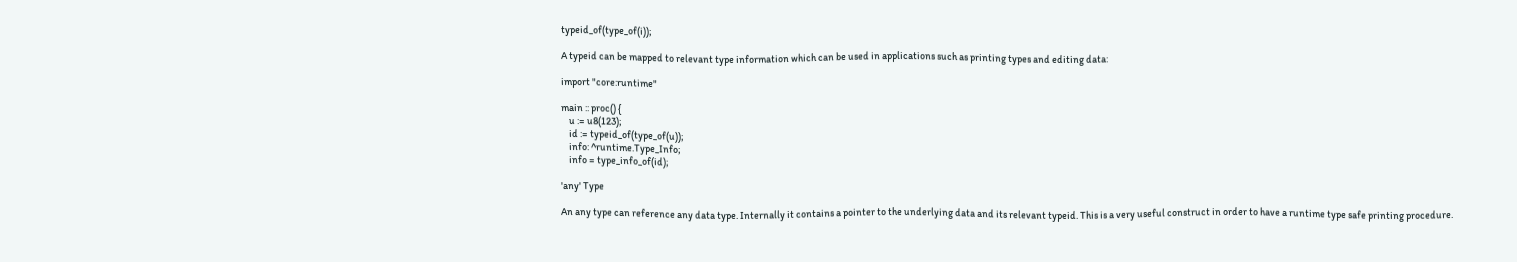typeid_of(type_of(i));

A typeid can be mapped to relevant type information which can be used in applications such as printing types and editing data:

import "core:runtime"

main :: proc() {
    u := u8(123);
    id := typeid_of(type_of(u));
    info: ^runtime.Type_Info;
    info = type_info_of(id);

'any' Type

An any type can reference any data type. Internally it contains a pointer to the underlying data and its relevant typeid. This is a very useful construct in order to have a runtime type safe printing procedure.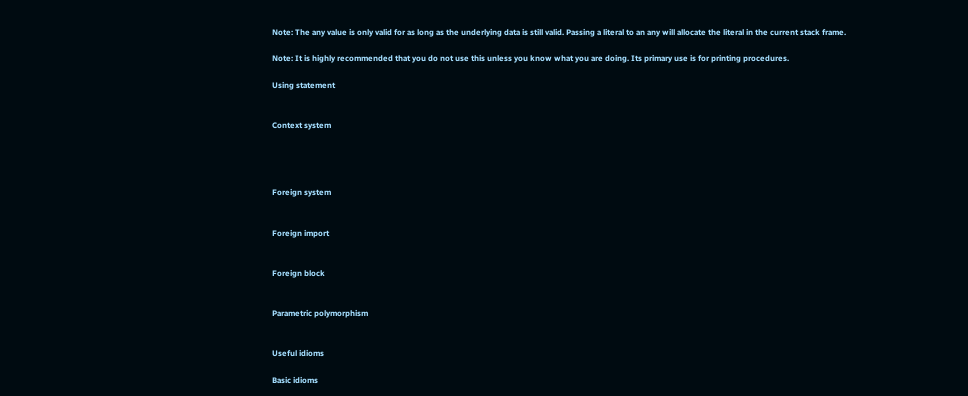Note: The any value is only valid for as long as the underlying data is still valid. Passing a literal to an any will allocate the literal in the current stack frame.

Note: It is highly recommended that you do not use this unless you know what you are doing. Its primary use is for printing procedures.

Using statement


Context system




Foreign system


Foreign import


Foreign block


Parametric polymorphism


Useful idioms

Basic idioms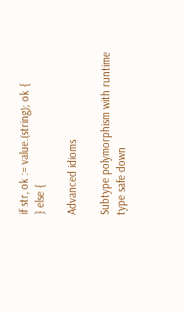if str, ok := value.(string); ok {
} else {

Advanced idioms

Subtype polymorphism with runtime type safe down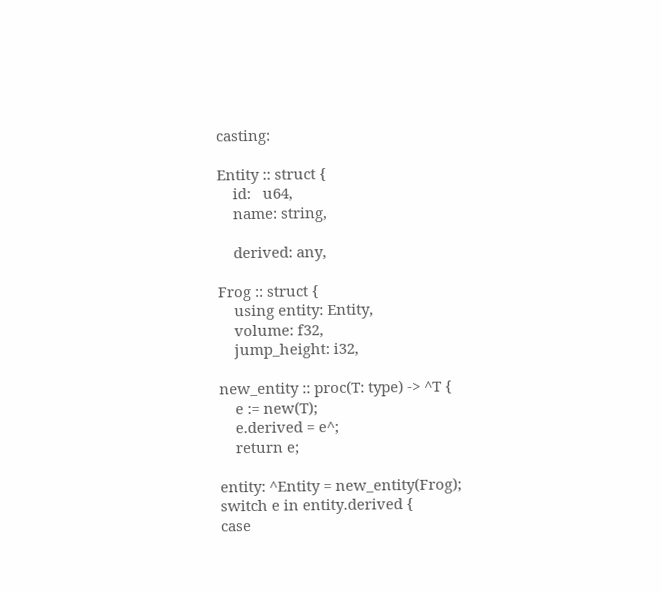casting:

Entity :: struct {
    id:   u64,
    name: string,

    derived: any,

Frog :: struct {
    using entity: Entity,
    volume: f32,
    jump_height: i32,

new_entity :: proc(T: type) -> ^T {
    e := new(T);
    e.derived = e^;
    return e;

entity: ^Entity = new_entity(Frog);
switch e in entity.derived {
case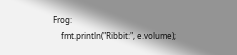Frog:
    fmt.println("Ribbit:", e.volume);